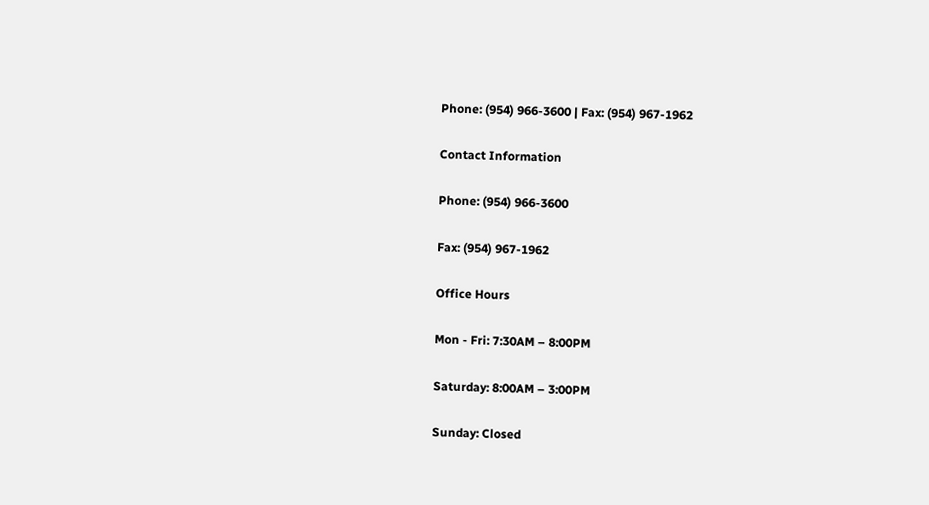Phone: (954) 966-3600 | Fax: (954) 967-1962

Contact Information

Phone: (954) 966-3600

Fax: (954) 967-1962

Office Hours

Mon - Fri: 7:30AM – 8:00PM

Saturday: 8:00AM – 3:00PM

Sunday: Closed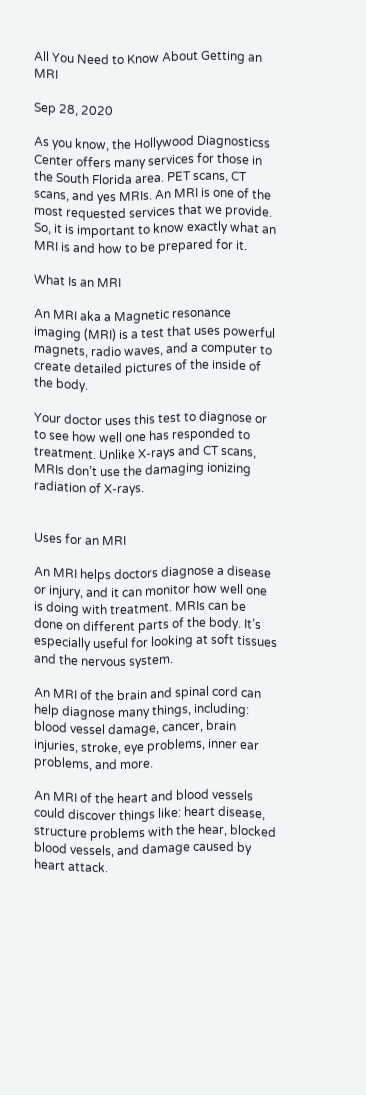All You Need to Know About Getting an MRI

Sep 28, 2020

As you know, the Hollywood Diagnosticss Center offers many services for those in the South Florida area. PET scans, CT scans, and yes MRIs. An MRI is one of the most requested services that we provide. So, it is important to know exactly what an MRI is and how to be prepared for it.

What Is an MRI

An MRI aka a Magnetic resonance imaging (MRI) is a test that uses powerful magnets, radio waves, and a computer to create detailed pictures of the inside of the body.

Your doctor uses this test to diagnose or to see how well one has responded to treatment. Unlike X-rays and CT scans, MRIs don’t use the damaging ionizing radiation of X-rays.


Uses for an MRI

An MRI helps doctors diagnose a disease or injury, and it can monitor how well one is doing with treatment. MRIs can be done on different parts of the body. It’s especially useful for looking at soft tissues and the nervous system.

An MRI of the brain and spinal cord can help diagnose many things, including: blood vessel damage, cancer, brain injuries, stroke, eye problems, inner ear problems, and more.

An MRI of the heart and blood vessels could discover things like: heart disease, structure problems with the hear, blocked blood vessels, and damage caused by heart attack.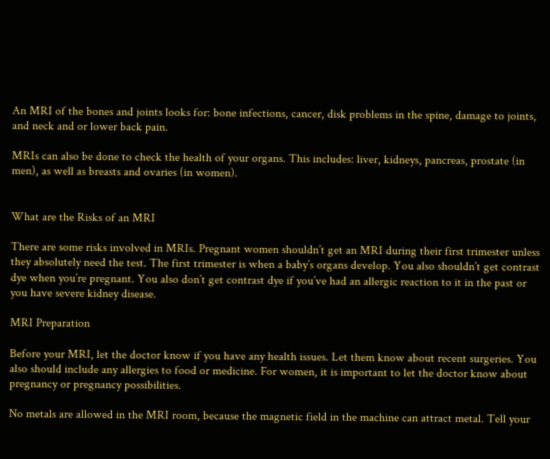An MRI of the bones and joints looks for: bone infections, cancer, disk problems in the spine, damage to joints, and neck and or lower back pain.

MRIs can also be done to check the health of your organs. This includes: liver, kidneys, pancreas, prostate (in men), as well as breasts and ovaries (in women).


What are the Risks of an MRI

There are some risks involved in MRIs. Pregnant women shouldn’t get an MRI during their first trimester unless they absolutely need the test. The first trimester is when a baby’s organs develop. You also shouldn’t get contrast dye when you’re pregnant. You also don’t get contrast dye if you’ve had an allergic reaction to it in the past or you have severe kidney disease.

MRI Preparation

Before your MRI, let the doctor know if you have any health issues. Let them know about recent surgeries. You also should include any allergies to food or medicine. For women, it is important to let the doctor know about pregnancy or pregnancy possibilities.

No metals are allowed in the MRI room, because the magnetic field in the machine can attract metal. Tell your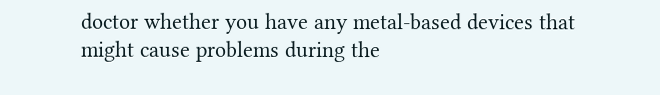doctor whether you have any metal-based devices that might cause problems during the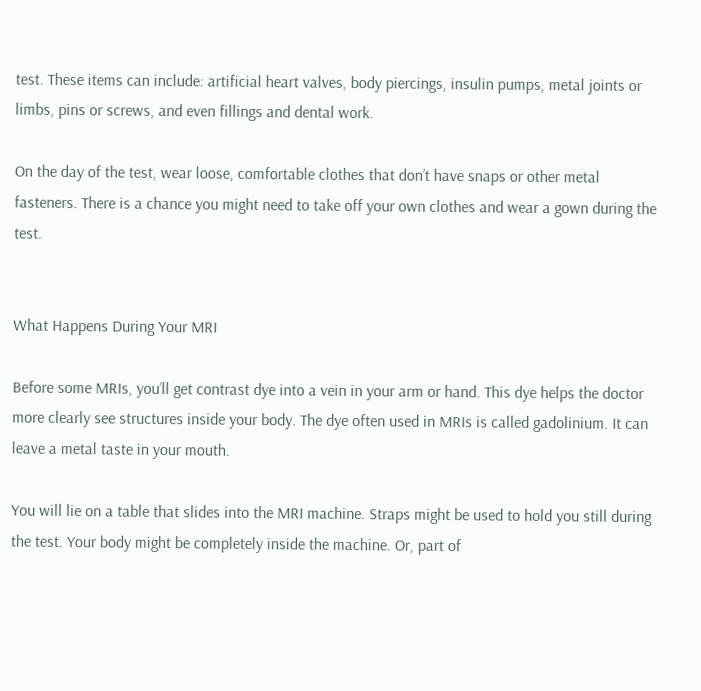test. These items can include: artificial heart valves, body piercings, insulin pumps, metal joints or limbs, pins or screws, and even fillings and dental work.

On the day of the test, wear loose, comfortable clothes that don’t have snaps or other metal fasteners. There is a chance you might need to take off your own clothes and wear a gown during the test.


What Happens During Your MRI

Before some MRIs, you’ll get contrast dye into a vein in your arm or hand. This dye helps the doctor more clearly see structures inside your body. The dye often used in MRIs is called gadolinium. It can leave a metal taste in your mouth.

You will lie on a table that slides into the MRI machine. Straps might be used to hold you still during the test. Your body might be completely inside the machine. Or, part of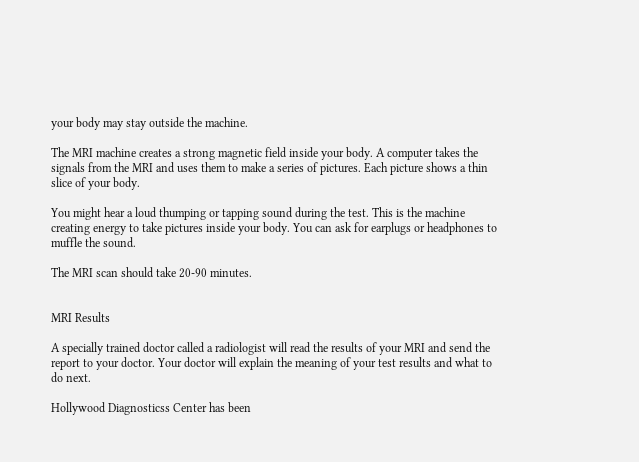your body may stay outside the machine.

The MRI machine creates a strong magnetic field inside your body. A computer takes the signals from the MRI and uses them to make a series of pictures. Each picture shows a thin slice of your body.

You might hear a loud thumping or tapping sound during the test. This is the machine creating energy to take pictures inside your body. You can ask for earplugs or headphones to muffle the sound.

The MRI scan should take 20-90 minutes.


MRI Results

A specially trained doctor called a radiologist will read the results of your MRI and send the report to your doctor. Your doctor will explain the meaning of your test results and what to do next.

Hollywood Diagnosticss Center has been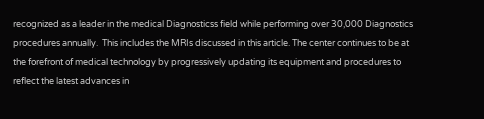recognized as a leader in the medical Diagnosticss field while performing over 30,000 Diagnostics procedures annually.  This includes the MRIs discussed in this article. The center continues to be at the forefront of medical technology by progressively updating its equipment and procedures to reflect the latest advances in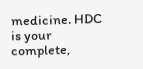medicine. HDC is your complete,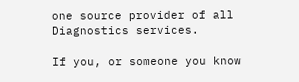one source provider of all Diagnostics services.

If you, or someone you know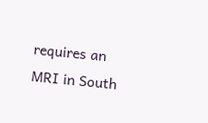requires an MRI in South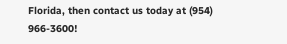Florida, then contact us today at (954) 966-3600!